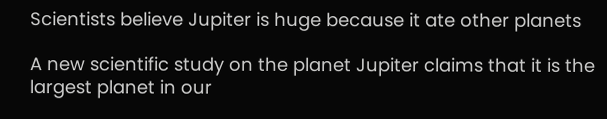Scientists believe Jupiter is huge because it ate other planets

A new scientific study on the planet Jupiter claims that it is the largest planet in our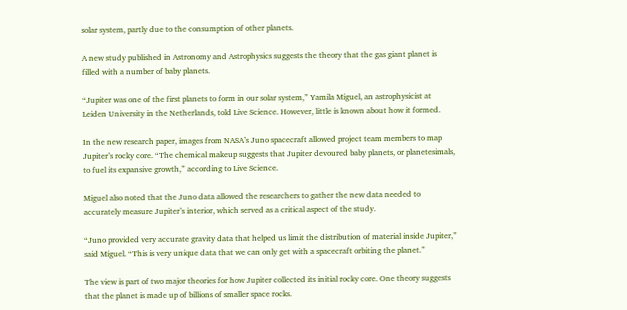solar system, partly due to the consumption of other planets.

A new study published in Astronomy and Astrophysics suggests the theory that the gas giant planet is filled with a number of baby planets.

“Jupiter was one of the first planets to form in our solar system,” Yamila Miguel, an astrophysicist at Leiden University in the Netherlands, told Live Science. However, little is known about how it formed.

In the new research paper, images from NASA’s Juno spacecraft allowed project team members to map Jupiter’s rocky core. “The chemical makeup suggests that Jupiter devoured baby planets, or planetesimals, to fuel its expansive growth,” according to Live Science.

Miguel also noted that the Juno data allowed the researchers to gather the new data needed to accurately measure Jupiter’s interior, which served as a critical aspect of the study.

“Juno provided very accurate gravity data that helped us limit the distribution of material inside Jupiter,” said Miguel. “This is very unique data that we can only get with a spacecraft orbiting the planet.”

The view is part of two major theories for how Jupiter collected its initial rocky core. One theory suggests that the planet is made up of billions of smaller space rocks.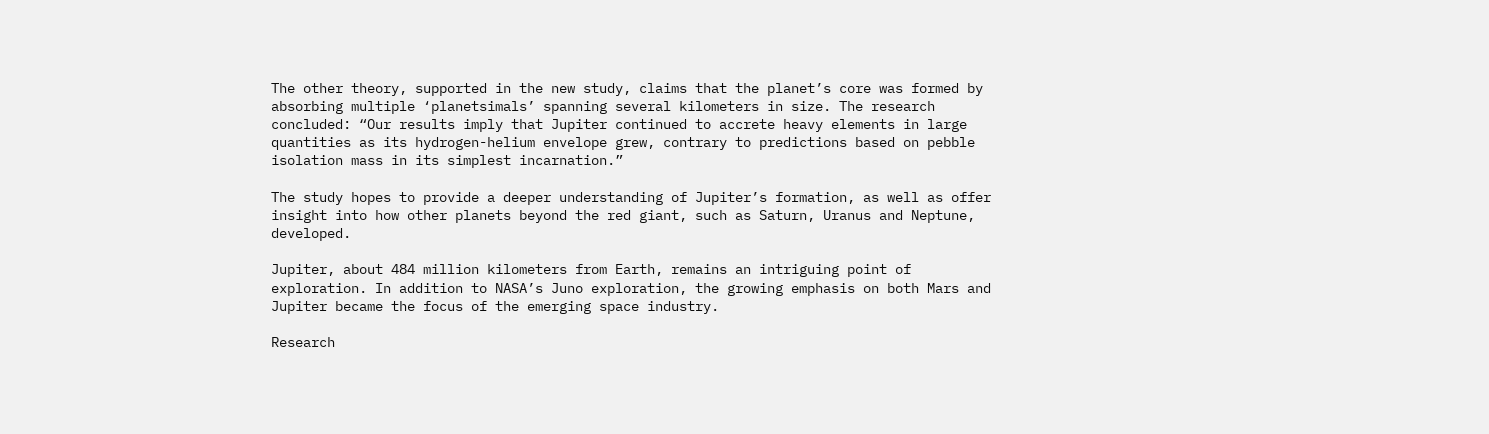The other theory, supported in the new study, claims that the planet’s core was formed by absorbing multiple ‘planetsimals’ spanning several kilometers in size. The research concluded: “Our results imply that Jupiter continued to accrete heavy elements in large quantities as its hydrogen-helium envelope grew, contrary to predictions based on pebble isolation mass in its simplest incarnation.”

The study hopes to provide a deeper understanding of Jupiter’s formation, as well as offer insight into how other planets beyond the red giant, such as Saturn, Uranus and Neptune, developed.

Jupiter, about 484 million kilometers from Earth, remains an intriguing point of exploration. In addition to NASA’s Juno exploration, the growing emphasis on both Mars and Jupiter became the focus of the emerging space industry.

Research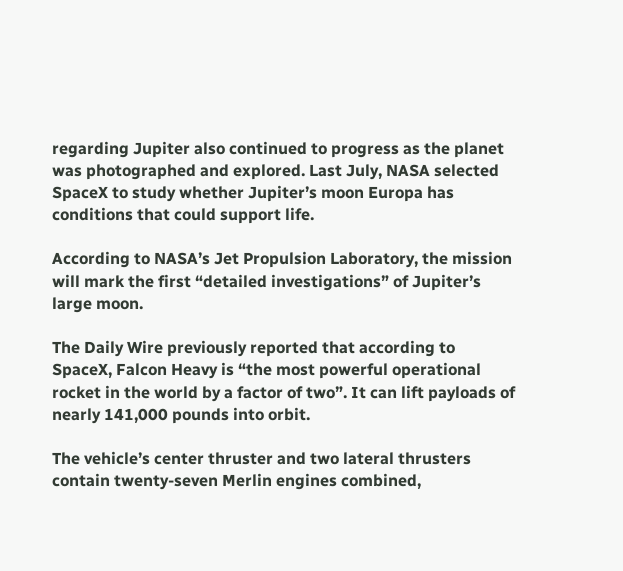regarding Jupiter also continued to progress as the planet was photographed and explored. Last July, NASA selected SpaceX to study whether Jupiter’s moon Europa has conditions that could support life.

According to NASA’s Jet Propulsion Laboratory, the mission will mark the first “detailed investigations” of Jupiter’s large moon.

The Daily Wire previously reported that according to SpaceX, Falcon Heavy is “the most powerful operational rocket in the world by a factor of two”. It can lift payloads of nearly 141,000 pounds into orbit.

The vehicle’s center thruster and two lateral thrusters contain twenty-seven Merlin engines combined,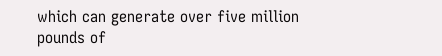which can generate over five million pounds of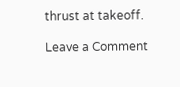thrust at takeoff.

Leave a Comment